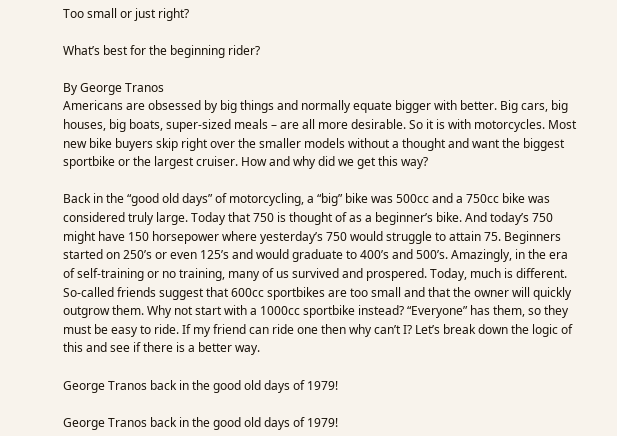Too small or just right?

What’s best for the beginning rider?

By George Tranos
Americans are obsessed by big things and normally equate bigger with better. Big cars, big houses, big boats, super-sized meals – are all more desirable. So it is with motorcycles. Most new bike buyers skip right over the smaller models without a thought and want the biggest sportbike or the largest cruiser. How and why did we get this way?

Back in the “good old days” of motorcycling, a “big” bike was 500cc and a 750cc bike was considered truly large. Today that 750 is thought of as a beginner’s bike. And today’s 750 might have 150 horsepower where yesterday’s 750 would struggle to attain 75. Beginners started on 250’s or even 125’s and would graduate to 400’s and 500’s. Amazingly, in the era of self-training or no training, many of us survived and prospered. Today, much is different. So-called friends suggest that 600cc sportbikes are too small and that the owner will quickly outgrow them. Why not start with a 1000cc sportbike instead? “Everyone” has them, so they must be easy to ride. If my friend can ride one then why can’t I? Let’s break down the logic of this and see if there is a better way.

George Tranos back in the good old days of 1979!

George Tranos back in the good old days of 1979!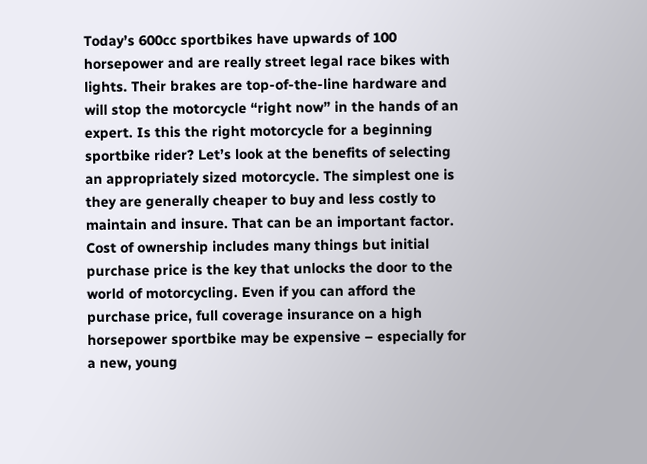Today’s 600cc sportbikes have upwards of 100 horsepower and are really street legal race bikes with lights. Their brakes are top-of-the-line hardware and will stop the motorcycle “right now” in the hands of an expert. Is this the right motorcycle for a beginning sportbike rider? Let’s look at the benefits of selecting an appropriately sized motorcycle. The simplest one is they are generally cheaper to buy and less costly to maintain and insure. That can be an important factor. Cost of ownership includes many things but initial purchase price is the key that unlocks the door to the world of motorcycling. Even if you can afford the purchase price, full coverage insurance on a high horsepower sportbike may be expensive – especially for a new, young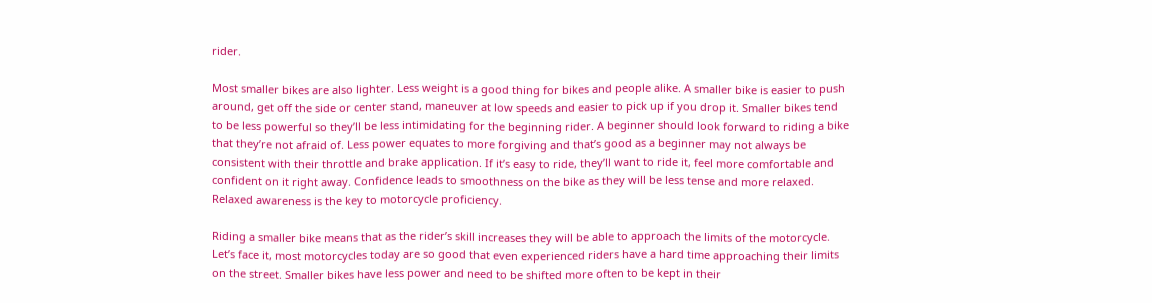rider.

Most smaller bikes are also lighter. Less weight is a good thing for bikes and people alike. A smaller bike is easier to push around, get off the side or center stand, maneuver at low speeds and easier to pick up if you drop it. Smaller bikes tend to be less powerful so they’ll be less intimidating for the beginning rider. A beginner should look forward to riding a bike that they’re not afraid of. Less power equates to more forgiving and that’s good as a beginner may not always be consistent with their throttle and brake application. If it’s easy to ride, they’ll want to ride it, feel more comfortable and confident on it right away. Confidence leads to smoothness on the bike as they will be less tense and more relaxed. Relaxed awareness is the key to motorcycle proficiency.

Riding a smaller bike means that as the rider’s skill increases they will be able to approach the limits of the motorcycle. Let’s face it, most motorcycles today are so good that even experienced riders have a hard time approaching their limits on the street. Smaller bikes have less power and need to be shifted more often to be kept in their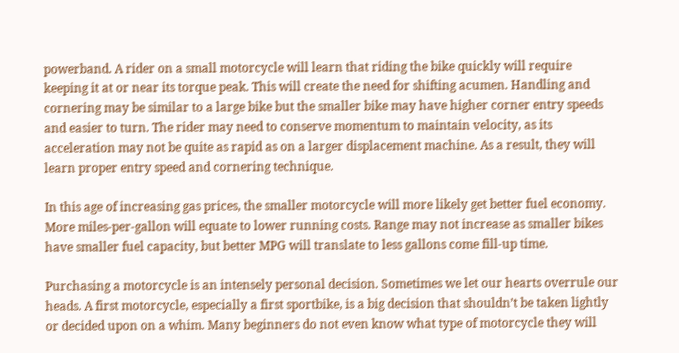powerband. A rider on a small motorcycle will learn that riding the bike quickly will require keeping it at or near its torque peak. This will create the need for shifting acumen. Handling and cornering may be similar to a large bike but the smaller bike may have higher corner entry speeds and easier to turn. The rider may need to conserve momentum to maintain velocity, as its acceleration may not be quite as rapid as on a larger displacement machine. As a result, they will learn proper entry speed and cornering technique.

In this age of increasing gas prices, the smaller motorcycle will more likely get better fuel economy. More miles-per-gallon will equate to lower running costs. Range may not increase as smaller bikes have smaller fuel capacity, but better MPG will translate to less gallons come fill-up time.

Purchasing a motorcycle is an intensely personal decision. Sometimes we let our hearts overrule our heads. A first motorcycle, especially a first sportbike, is a big decision that shouldn’t be taken lightly or decided upon on a whim. Many beginners do not even know what type of motorcycle they will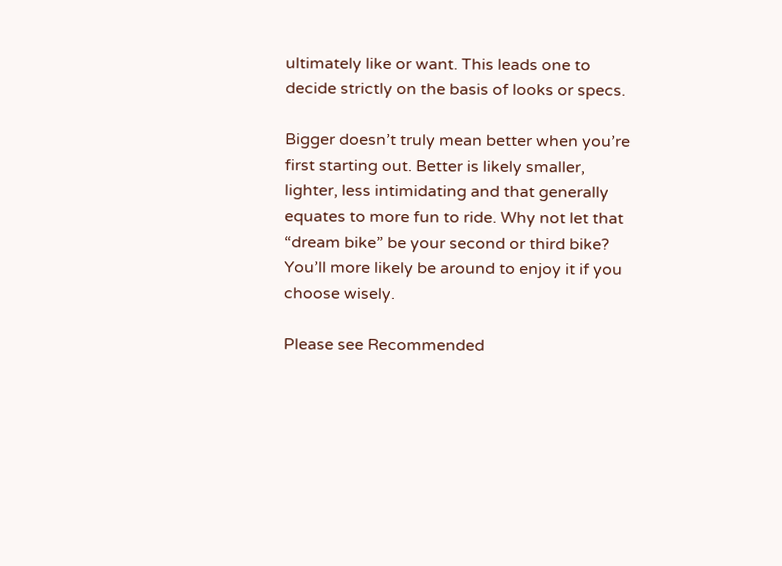ultimately like or want. This leads one to decide strictly on the basis of looks or specs.

Bigger doesn’t truly mean better when you’re first starting out. Better is likely smaller, lighter, less intimidating and that generally equates to more fun to ride. Why not let that “dream bike” be your second or third bike? You’ll more likely be around to enjoy it if you choose wisely.

Please see Recommended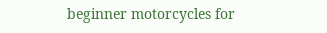beginner motorcycles for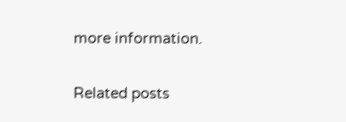more information.

Related posts